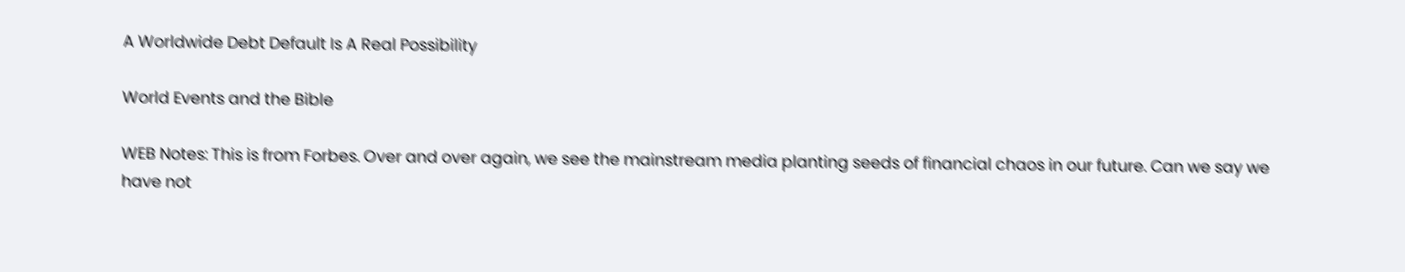A Worldwide Debt Default Is A Real Possibility

World Events and the Bible

WEB Notes: This is from Forbes. Over and over again, we see the mainstream media planting seeds of financial chaos in our future. Can we say we have not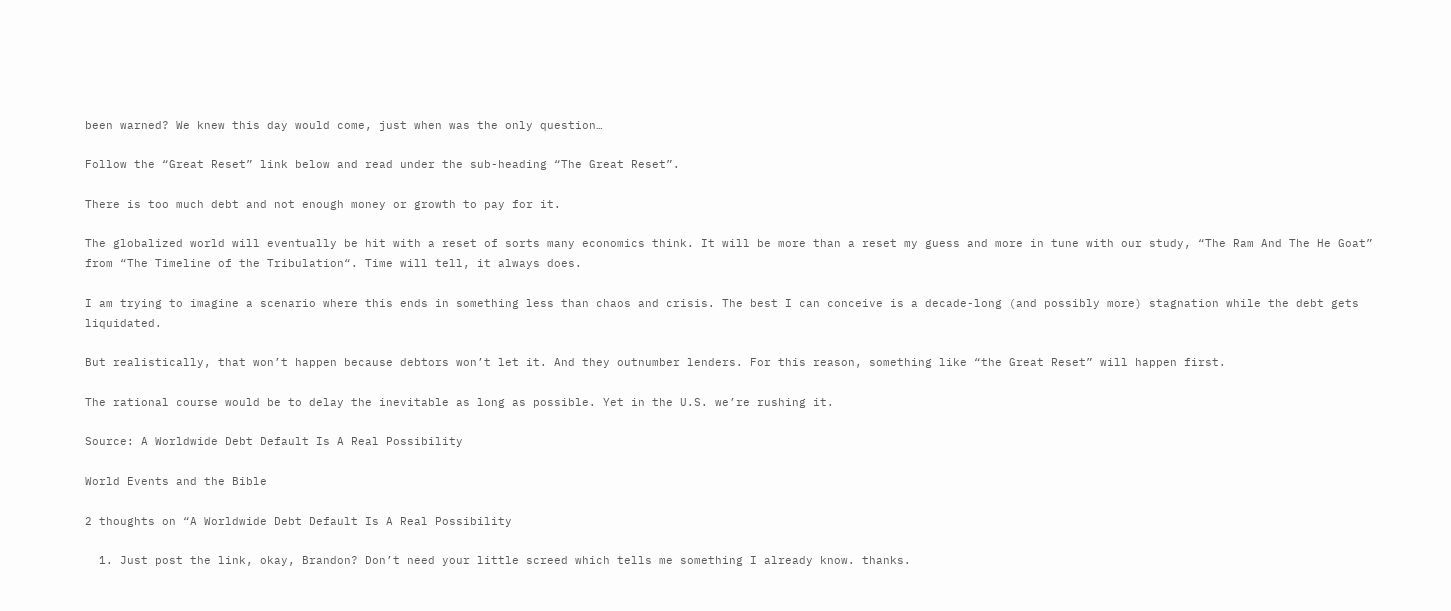been warned? We knew this day would come, just when was the only question…

Follow the “Great Reset” link below and read under the sub-heading “The Great Reset”.

There is too much debt and not enough money or growth to pay for it.

The globalized world will eventually be hit with a reset of sorts many economics think. It will be more than a reset my guess and more in tune with our study, “The Ram And The He Goat” from “The Timeline of the Tribulation“. Time will tell, it always does.

I am trying to imagine a scenario where this ends in something less than chaos and crisis. The best I can conceive is a decade-long (and possibly more) stagnation while the debt gets liquidated.

But realistically, that won’t happen because debtors won’t let it. And they outnumber lenders. For this reason, something like “the Great Reset” will happen first.

The rational course would be to delay the inevitable as long as possible. Yet in the U.S. we’re rushing it.

Source: A Worldwide Debt Default Is A Real Possibility

World Events and the Bible

2 thoughts on “A Worldwide Debt Default Is A Real Possibility

  1. Just post the link, okay, Brandon? Don’t need your little screed which tells me something I already know. thanks.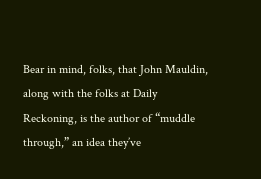Bear in mind, folks, that John Mauldin, along with the folks at Daily Reckoning, is the author of “muddle through,” an idea they’ve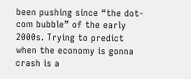been pushing since “the dot-com bubble” of the early 2000s. Trying to predict when the economy is gonna crash is a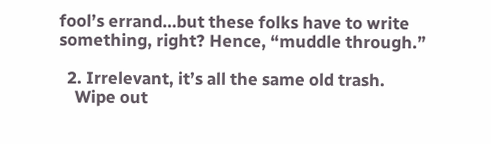fool’s errand…but these folks have to write something, right? Hence, “muddle through.”

  2. Irrelevant, it’s all the same old trash.
    Wipe out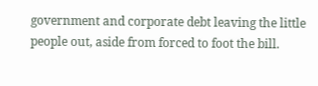government and corporate debt leaving the little people out, aside from forced to foot the bill.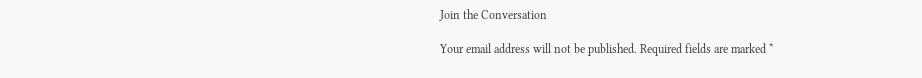Join the Conversation

Your email address will not be published. Required fields are marked *